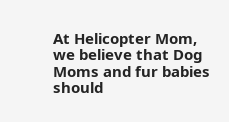At Helicopter Mom, we believe that Dog Moms and fur babies should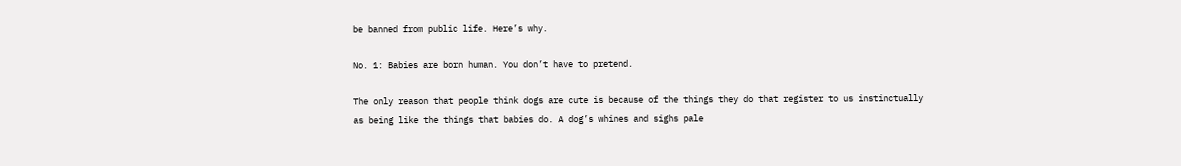be banned from public life. Here’s why.

No. 1: Babies are born human. You don’t have to pretend.

The only reason that people think dogs are cute is because of the things they do that register to us instinctually as being like the things that babies do. A dog’s whines and sighs pale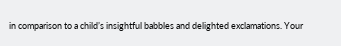in comparison to a child’s insightful babbles and delighted exclamations. Your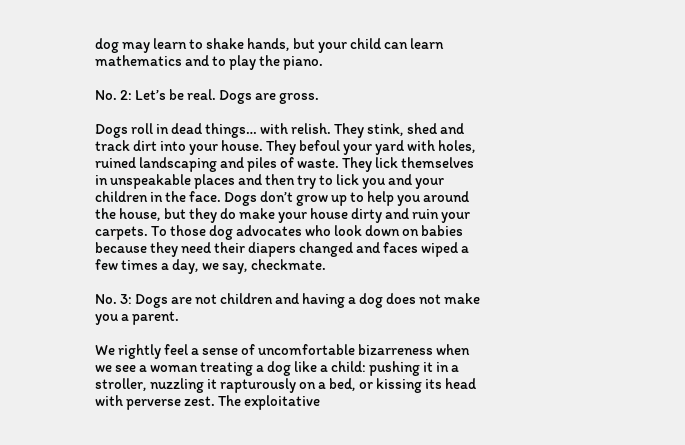dog may learn to shake hands, but your child can learn mathematics and to play the piano.

No. 2: Let’s be real. Dogs are gross.

Dogs roll in dead things… with relish. They stink, shed and track dirt into your house. They befoul your yard with holes, ruined landscaping and piles of waste. They lick themselves in unspeakable places and then try to lick you and your children in the face. Dogs don’t grow up to help you around the house, but they do make your house dirty and ruin your carpets. To those dog advocates who look down on babies because they need their diapers changed and faces wiped a few times a day, we say, checkmate.

No. 3: Dogs are not children and having a dog does not make you a parent.

We rightly feel a sense of uncomfortable bizarreness when we see a woman treating a dog like a child: pushing it in a stroller, nuzzling it rapturously on a bed, or kissing its head with perverse zest. The exploitative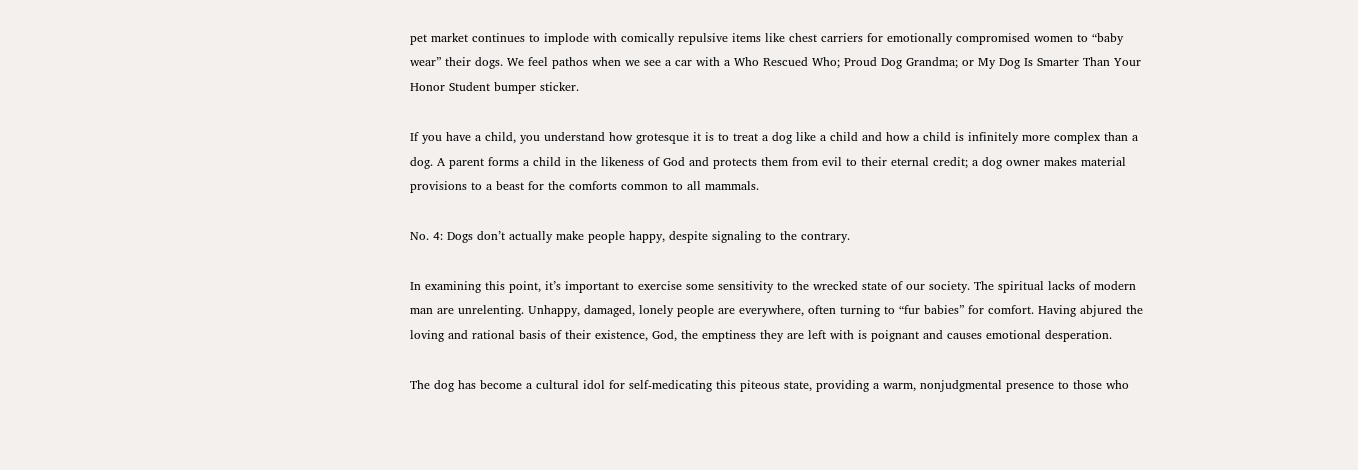pet market continues to implode with comically repulsive items like chest carriers for emotionally compromised women to “baby wear” their dogs. We feel pathos when we see a car with a Who Rescued Who; Proud Dog Grandma; or My Dog Is Smarter Than Your Honor Student bumper sticker.

If you have a child, you understand how grotesque it is to treat a dog like a child and how a child is infinitely more complex than a dog. A parent forms a child in the likeness of God and protects them from evil to their eternal credit; a dog owner makes material provisions to a beast for the comforts common to all mammals.

No. 4: Dogs don’t actually make people happy, despite signaling to the contrary.

In examining this point, it’s important to exercise some sensitivity to the wrecked state of our society. The spiritual lacks of modern man are unrelenting. Unhappy, damaged, lonely people are everywhere, often turning to “fur babies” for comfort. Having abjured the loving and rational basis of their existence, God, the emptiness they are left with is poignant and causes emotional desperation.

The dog has become a cultural idol for self-medicating this piteous state, providing a warm, nonjudgmental presence to those who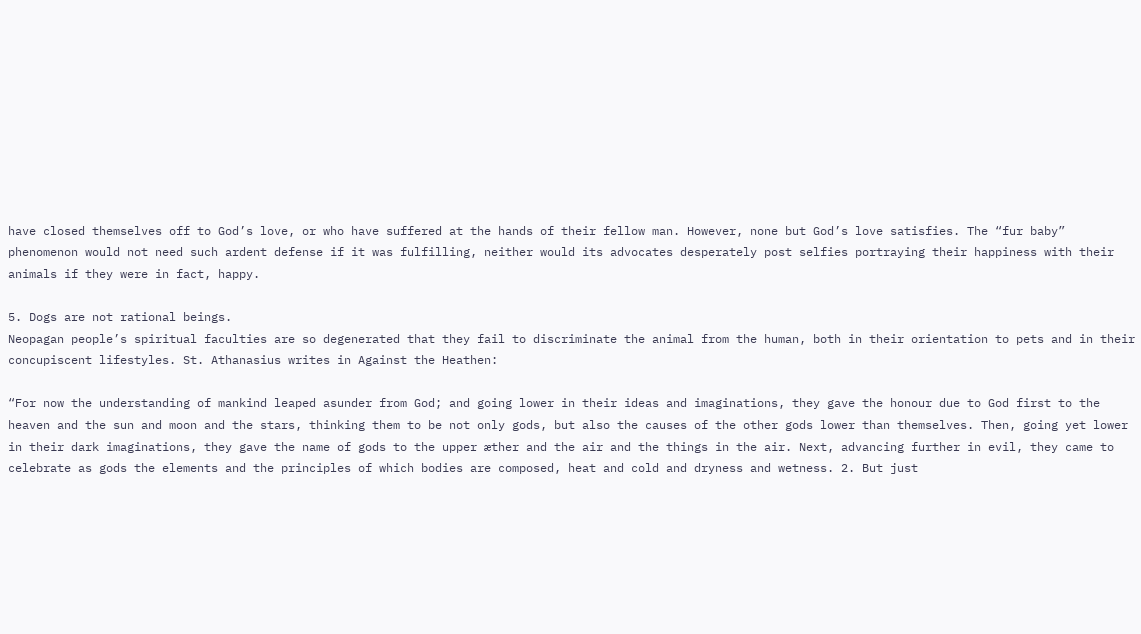have closed themselves off to God’s love, or who have suffered at the hands of their fellow man. However, none but God’s love satisfies. The “fur baby” phenomenon would not need such ardent defense if it was fulfilling, neither would its advocates desperately post selfies portraying their happiness with their animals if they were in fact, happy.

5. Dogs are not rational beings.
Neopagan people’s spiritual faculties are so degenerated that they fail to discriminate the animal from the human, both in their orientation to pets and in their concupiscent lifestyles. St. Athanasius writes in Against the Heathen:

“For now the understanding of mankind leaped asunder from God; and going lower in their ideas and imaginations, they gave the honour due to God first to the heaven and the sun and moon and the stars, thinking them to be not only gods, but also the causes of the other gods lower than themselves. Then, going yet lower in their dark imaginations, they gave the name of gods to the upper æther and the air and the things in the air. Next, advancing further in evil, they came to celebrate as gods the elements and the principles of which bodies are composed, heat and cold and dryness and wetness. 2. But just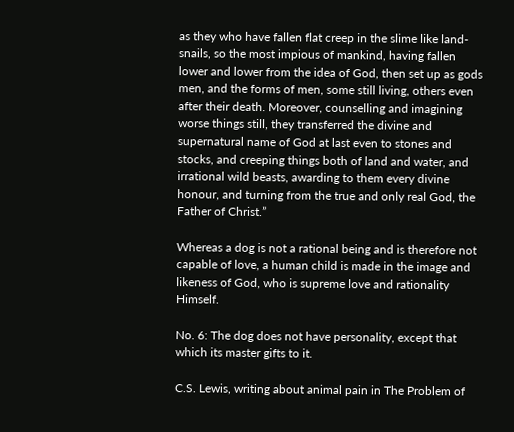as they who have fallen flat creep in the slime like land-snails, so the most impious of mankind, having fallen lower and lower from the idea of God, then set up as gods men, and the forms of men, some still living, others even after their death. Moreover, counselling and imagining worse things still, they transferred the divine and supernatural name of God at last even to stones and stocks, and creeping things both of land and water, and irrational wild beasts, awarding to them every divine honour, and turning from the true and only real God, the Father of Christ.”

Whereas a dog is not a rational being and is therefore not capable of love, a human child is made in the image and likeness of God, who is supreme love and rationality Himself.

No. 6: The dog does not have personality, except that which its master gifts to it.

C.S. Lewis, writing about animal pain in The Problem of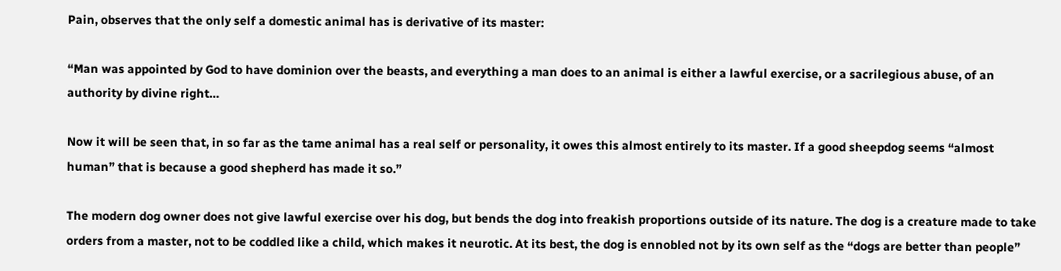Pain, observes that the only self a domestic animal has is derivative of its master:

“Man was appointed by God to have dominion over the beasts, and everything a man does to an animal is either a lawful exercise, or a sacrilegious abuse, of an authority by divine right…

Now it will be seen that, in so far as the tame animal has a real self or personality, it owes this almost entirely to its master. If a good sheepdog seems “almost human” that is because a good shepherd has made it so.”

The modern dog owner does not give lawful exercise over his dog, but bends the dog into freakish proportions outside of its nature. The dog is a creature made to take orders from a master, not to be coddled like a child, which makes it neurotic. At its best, the dog is ennobled not by its own self as the “dogs are better than people”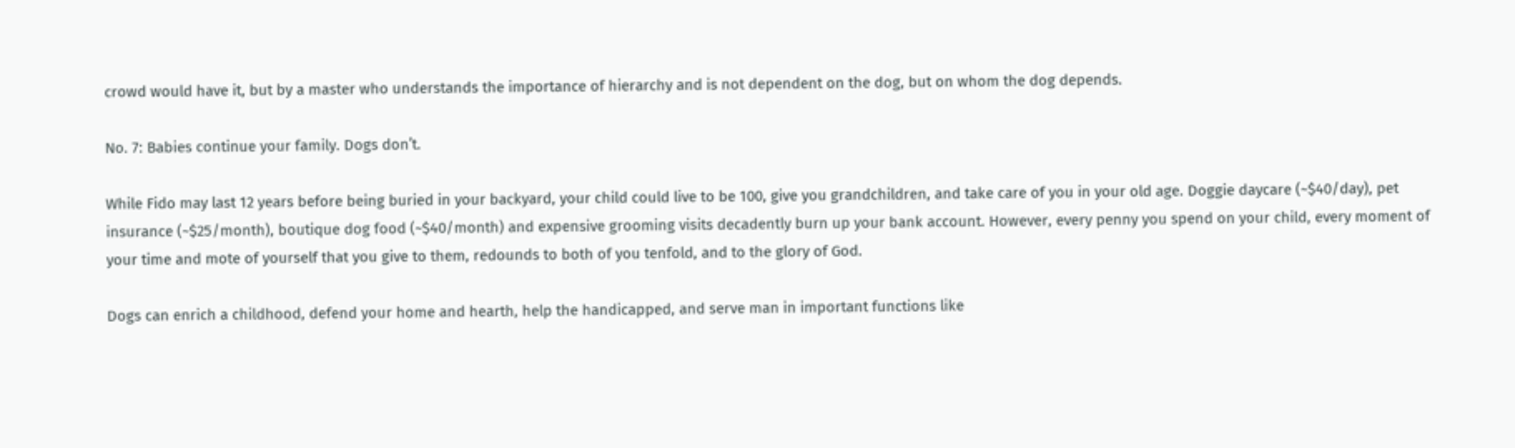crowd would have it, but by a master who understands the importance of hierarchy and is not dependent on the dog, but on whom the dog depends.

No. 7: Babies continue your family. Dogs don’t.

While Fido may last 12 years before being buried in your backyard, your child could live to be 100, give you grandchildren, and take care of you in your old age. Doggie daycare (~$40/day), pet insurance (~$25/month), boutique dog food (~$40/month) and expensive grooming visits decadently burn up your bank account. However, every penny you spend on your child, every moment of your time and mote of yourself that you give to them, redounds to both of you tenfold, and to the glory of God.

Dogs can enrich a childhood, defend your home and hearth, help the handicapped, and serve man in important functions like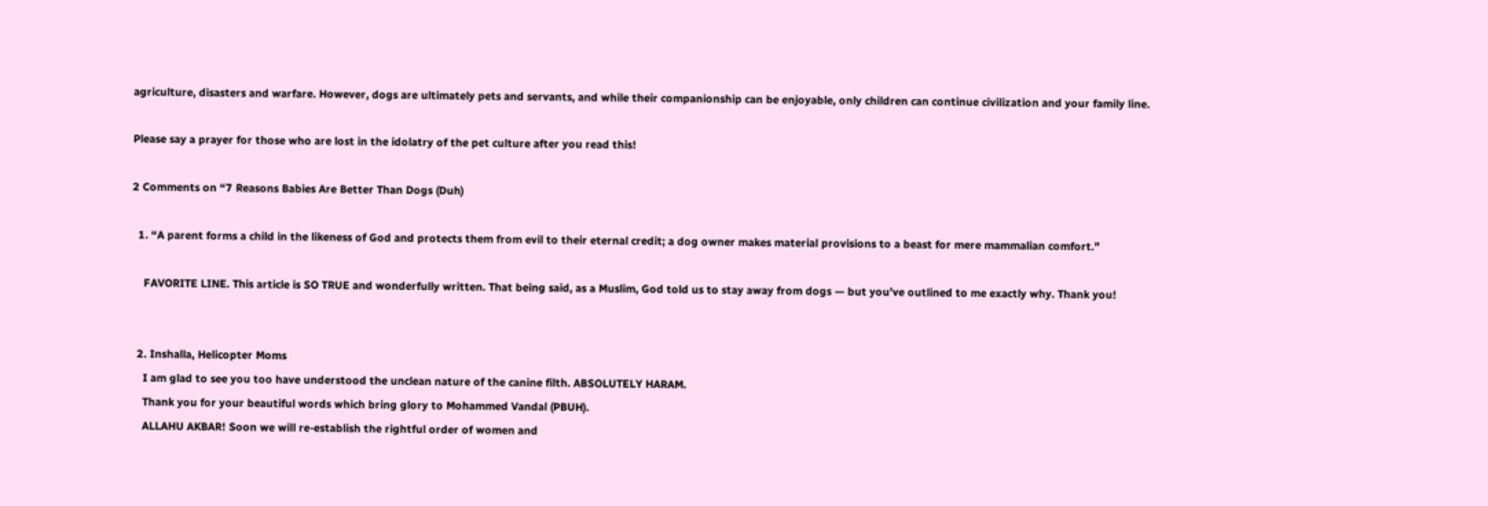agriculture, disasters and warfare. However, dogs are ultimately pets and servants, and while their companionship can be enjoyable, only children can continue civilization and your family line.

Please say a prayer for those who are lost in the idolatry of the pet culture after you read this!

2 Comments on “7 Reasons Babies Are Better Than Dogs (Duh)

  1. “A parent forms a child in the likeness of God and protects them from evil to their eternal credit; a dog owner makes material provisions to a beast for mere mammalian comfort.”

    FAVORITE LINE. This article is SO TRUE and wonderfully written. That being said, as a Muslim, God told us to stay away from dogs — but you’ve outlined to me exactly why. Thank you!


  2. Inshalla, Helicopter Moms
    I am glad to see you too have understood the unclean nature of the canine filth. ABSOLUTELY HARAM.
    Thank you for your beautiful words which bring glory to Mohammed Vandal (PBUH).
    ALLAHU AKBAR! Soon we will re-establish the rightful order of women and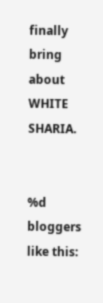finally bring about WHITE SHARIA.


%d bloggers like this: